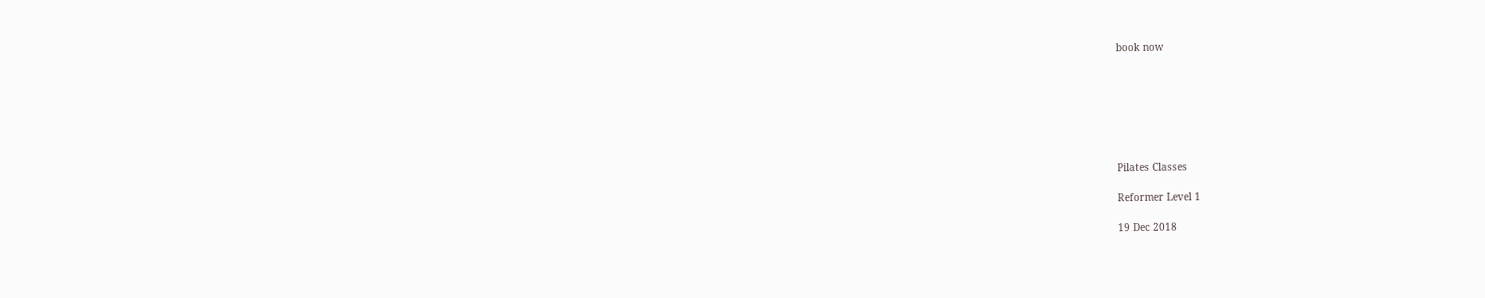book now







Pilates Classes

Reformer Level 1

19 Dec 2018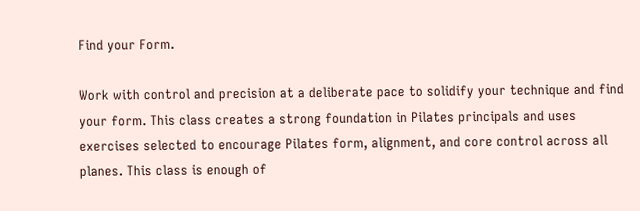Find your Form.

Work with control and precision at a deliberate pace to solidify your technique and find your form. This class creates a strong foundation in Pilates principals and uses exercises selected to encourage Pilates form, alignment, and core control across all planes. This class is enough of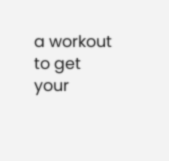a workout to get your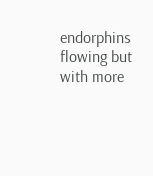endorphins flowing but with more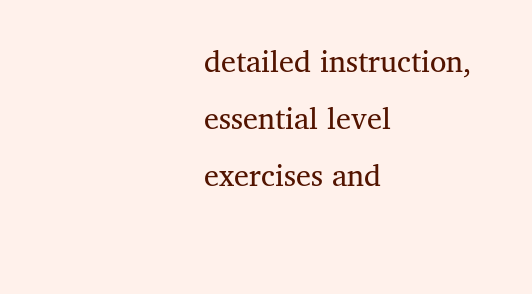detailed instruction, essential level exercises and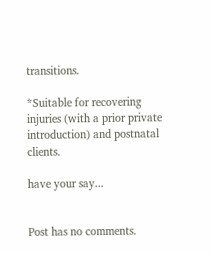transitions.

*Suitable for recovering injuries (with a prior private introduction) and postnatal clients.

have your say...


Post has no comments.